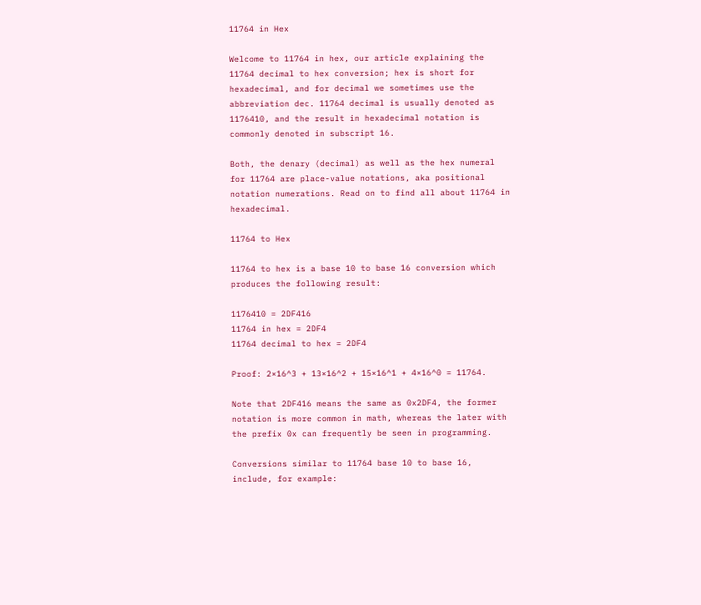11764 in Hex

Welcome to 11764 in hex, our article explaining the 11764 decimal to hex conversion; hex is short for hexadecimal, and for decimal we sometimes use the abbreviation dec. 11764 decimal is usually denoted as 1176410, and the result in hexadecimal notation is commonly denoted in subscript 16.

Both, the denary (decimal) as well as the hex numeral for 11764 are place-value notations, aka positional notation numerations. Read on to find all about 11764 in hexadecimal.

11764 to Hex

11764 to hex is a base 10 to base 16 conversion which produces the following result:

1176410 = 2DF416
11764 in hex = 2DF4
11764 decimal to hex = 2DF4

Proof: 2×16^3 + 13×16^2 + 15×16^1 + 4×16^0 = 11764.

Note that 2DF416 means the same as 0x2DF4, the former notation is more common in math, whereas the later with the prefix 0x can frequently be seen in programming.

Conversions similar to 11764 base 10 to base 16, include, for example: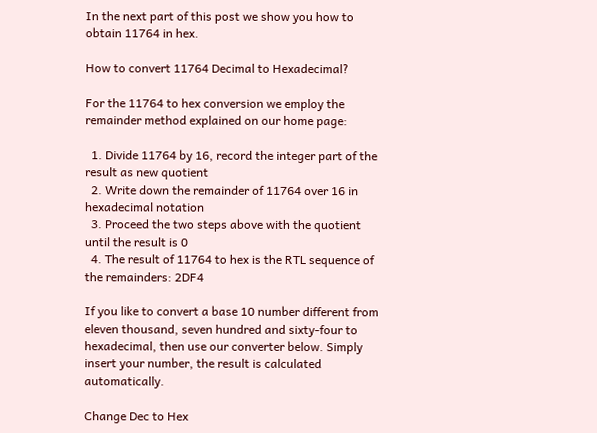In the next part of this post we show you how to obtain 11764 in hex.

How to convert 11764 Decimal to Hexadecimal?

For the 11764 to hex conversion we employ the remainder method explained on our home page:

  1. Divide 11764 by 16, record the integer part of the result as new quotient
  2. Write down the remainder of 11764 over 16 in hexadecimal notation
  3. Proceed the two steps above with the quotient until the result is 0
  4. The result of 11764 to hex is the RTL sequence of the remainders: 2DF4

If you like to convert a base 10 number different from eleven thousand, seven hundred and sixty-four to hexadecimal, then use our converter below. Simply insert your number, the result is calculated automatically.

Change Dec to Hex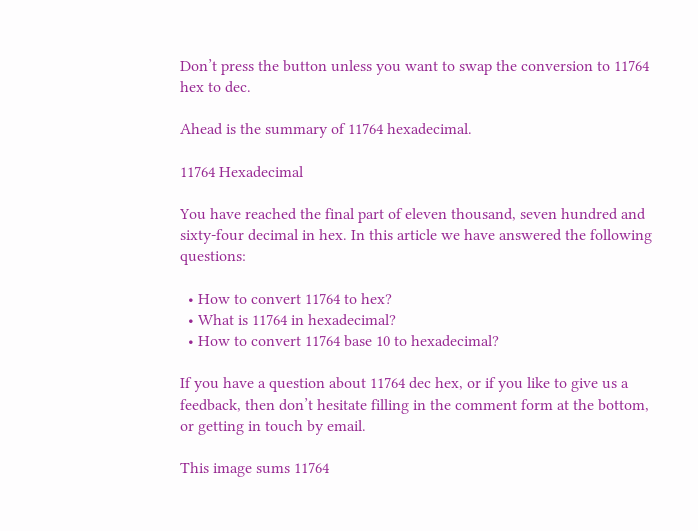Don’t press the button unless you want to swap the conversion to 11764 hex to dec.

Ahead is the summary of 11764 hexadecimal.

11764 Hexadecimal

You have reached the final part of eleven thousand, seven hundred and sixty-four decimal in hex. In this article we have answered the following questions:

  • How to convert 11764 to hex?
  • What is 11764 in hexadecimal?
  • How to convert 11764 base 10 to hexadecimal?

If you have a question about 11764 dec hex, or if you like to give us a feedback, then don’t hesitate filling in the comment form at the bottom, or getting in touch by email.

This image sums 11764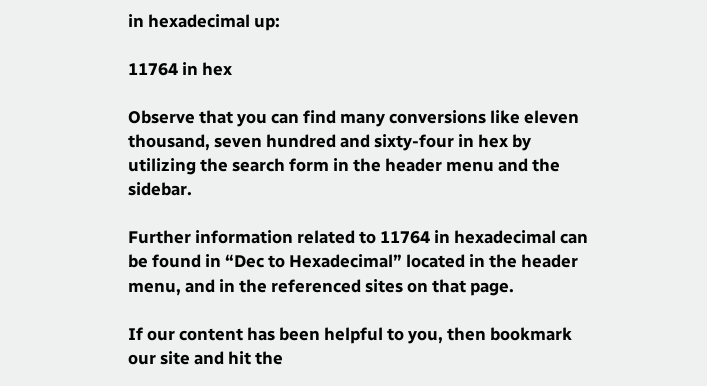in hexadecimal up:

11764 in hex

Observe that you can find many conversions like eleven thousand, seven hundred and sixty-four in hex by utilizing the search form in the header menu and the sidebar.

Further information related to 11764 in hexadecimal can be found in “Dec to Hexadecimal” located in the header menu, and in the referenced sites on that page.

If our content has been helpful to you, then bookmark our site and hit the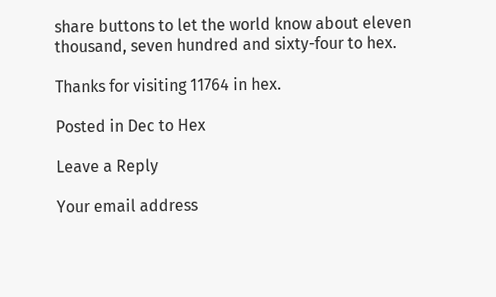share buttons to let the world know about eleven thousand, seven hundred and sixty-four to hex.

Thanks for visiting 11764 in hex.

Posted in Dec to Hex

Leave a Reply

Your email address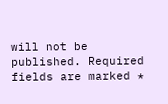will not be published. Required fields are marked *